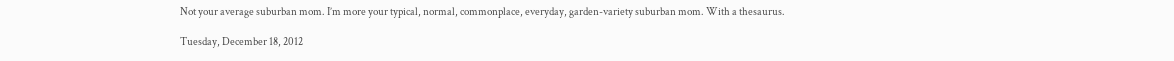Not your average suburban mom. I’m more your typical, normal, commonplace, everyday, garden-variety suburban mom. With a thesaurus.

Tuesday, December 18, 2012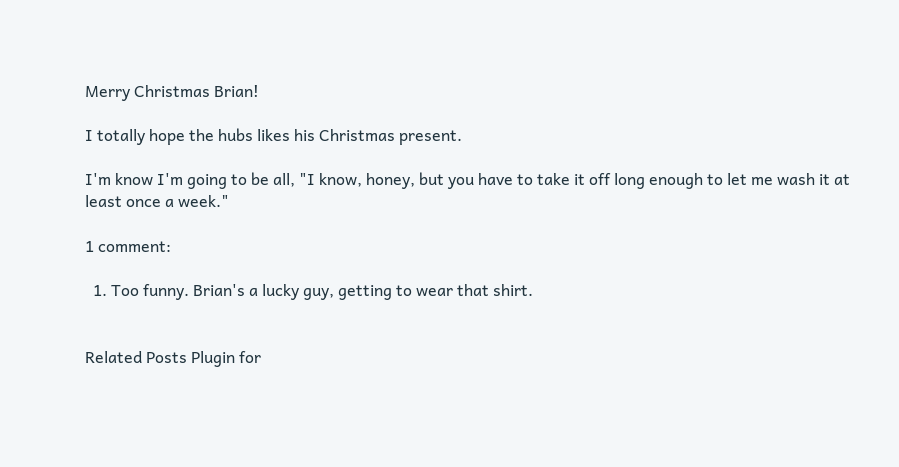Merry Christmas Brian!

I totally hope the hubs likes his Christmas present.

I'm know I'm going to be all, "I know, honey, but you have to take it off long enough to let me wash it at least once a week."

1 comment:

  1. Too funny. Brian's a lucky guy, getting to wear that shirt.


Related Posts Plugin for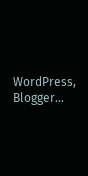WordPress, Blogger...